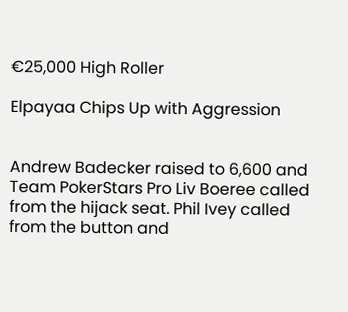€25,000 High Roller

Elpayaa Chips Up with Aggression


Andrew Badecker raised to 6,600 and Team PokerStars Pro Liv Boeree called from the hijack seat. Phil Ivey called from the button and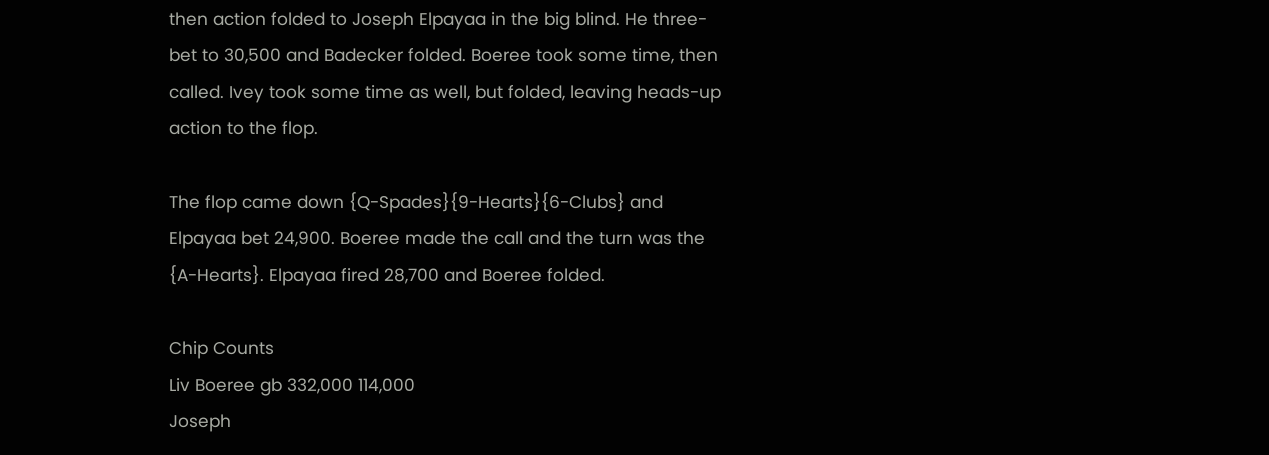then action folded to Joseph Elpayaa in the big blind. He three-bet to 30,500 and Badecker folded. Boeree took some time, then called. Ivey took some time as well, but folded, leaving heads-up action to the flop.

The flop came down {Q-Spades}{9-Hearts}{6-Clubs} and Elpayaa bet 24,900. Boeree made the call and the turn was the {A-Hearts}. Elpayaa fired 28,700 and Boeree folded.

Chip Counts
Liv Boeree gb 332,000 114,000
Joseph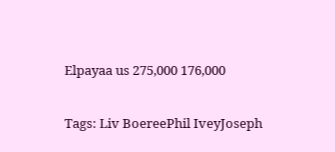Elpayaa us 275,000 176,000

Tags: Liv BoereePhil IveyJoseph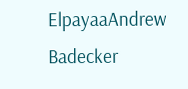ElpayaaAndrew Badecker